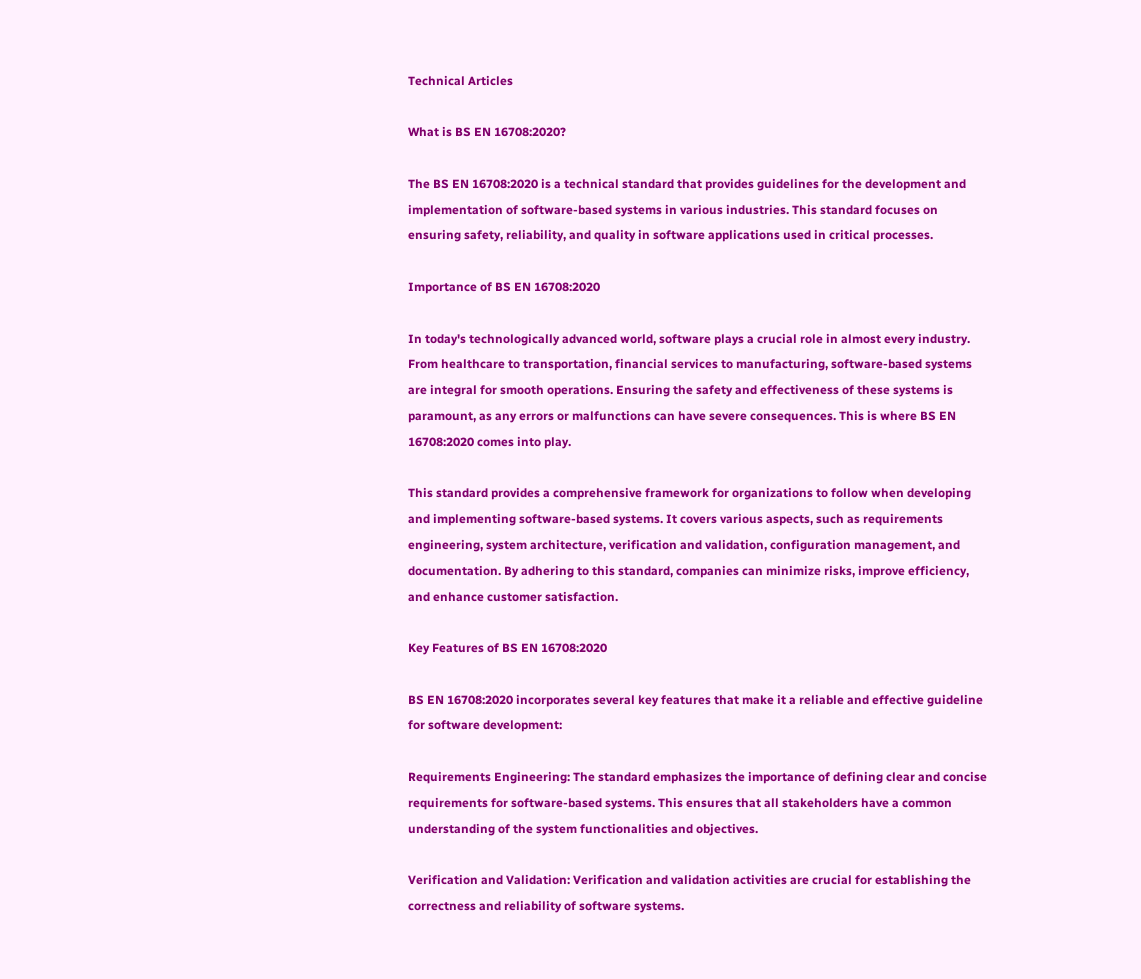Technical Articles

What is BS EN 16708:2020?

The BS EN 16708:2020 is a technical standard that provides guidelines for the development and implementation of software-based systems in various industries. This standard focuses on ensuring safety, reliability, and quality in software applications used in critical processes.

Importance of BS EN 16708:2020

In today's technologically advanced world, software plays a crucial role in almost every industry. From healthcare to transportation, financial services to manufacturing, software-based systems are integral for smooth operations. Ensuring the safety and effectiveness of these systems is paramount, as any errors or malfunctions can have severe consequences. This is where BS EN 16708:2020 comes into play.

This standard provides a comprehensive framework for organizations to follow when developing and implementing software-based systems. It covers various aspects, such as requirements engineering, system architecture, verification and validation, configuration management, and documentation. By adhering to this standard, companies can minimize risks, improve efficiency, and enhance customer satisfaction.

Key Features of BS EN 16708:2020

BS EN 16708:2020 incorporates several key features that make it a reliable and effective guideline for software development:

Requirements Engineering: The standard emphasizes the importance of defining clear and concise requirements for software-based systems. This ensures that all stakeholders have a common understanding of the system functionalities and objectives.

Verification and Validation: Verification and validation activities are crucial for establishing the correctness and reliability of software systems.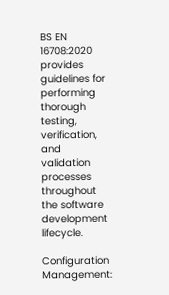BS EN 16708:2020 provides guidelines for performing thorough testing, verification, and validation processes throughout the software development lifecycle.

Configuration Management: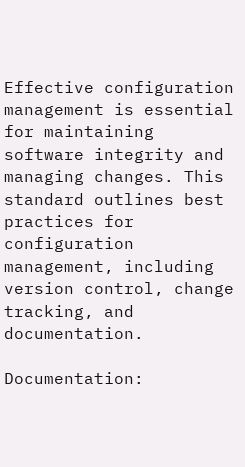Effective configuration management is essential for maintaining software integrity and managing changes. This standard outlines best practices for configuration management, including version control, change tracking, and documentation.

Documentation: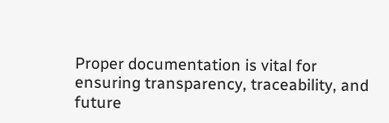Proper documentation is vital for ensuring transparency, traceability, and future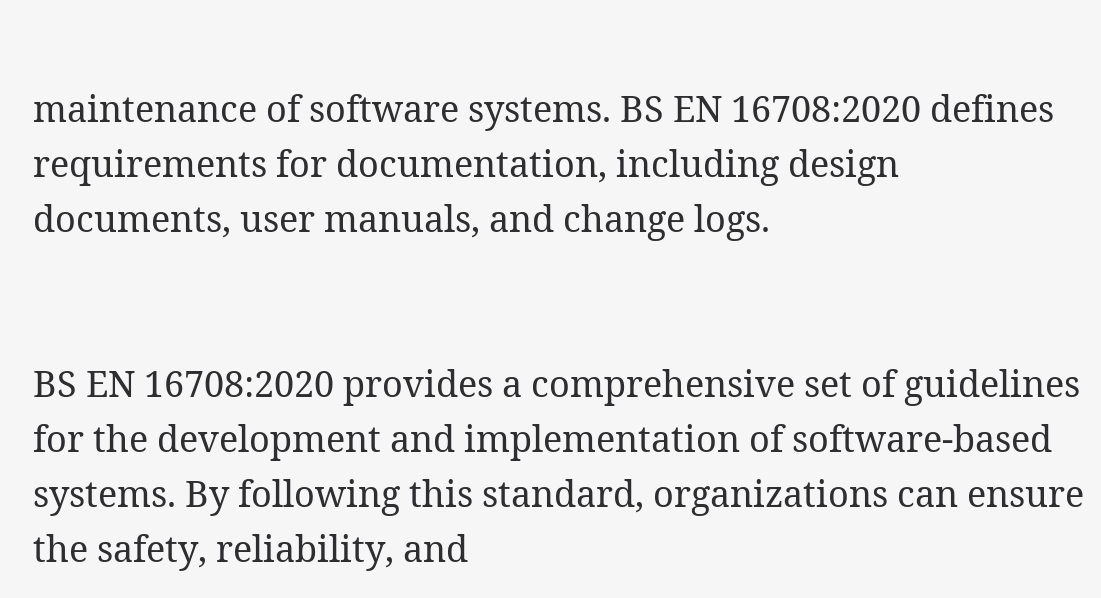maintenance of software systems. BS EN 16708:2020 defines requirements for documentation, including design documents, user manuals, and change logs.


BS EN 16708:2020 provides a comprehensive set of guidelines for the development and implementation of software-based systems. By following this standard, organizations can ensure the safety, reliability, and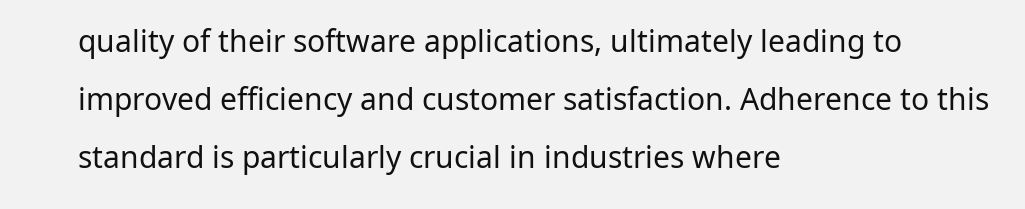quality of their software applications, ultimately leading to improved efficiency and customer satisfaction. Adherence to this standard is particularly crucial in industries where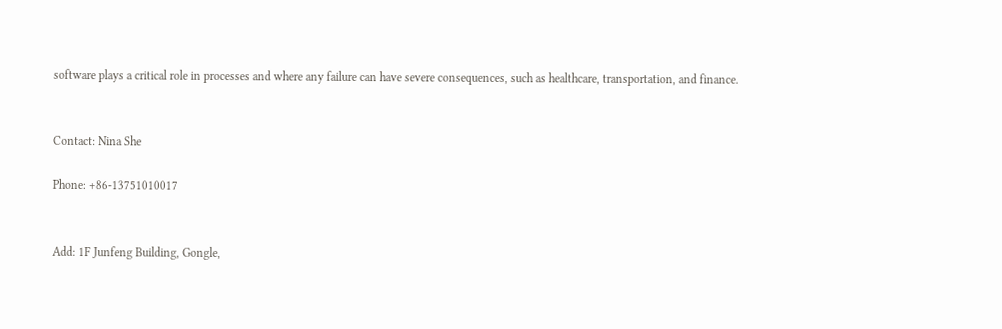software plays a critical role in processes and where any failure can have severe consequences, such as healthcare, transportation, and finance.


Contact: Nina She

Phone: +86-13751010017


Add: 1F Junfeng Building, Gongle,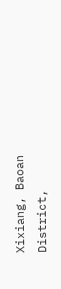Xixiang, Baoan District,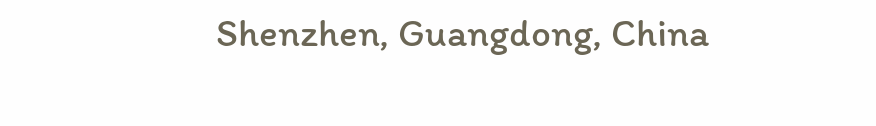Shenzhen, Guangdong, China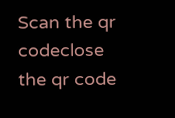Scan the qr codeclose
the qr code